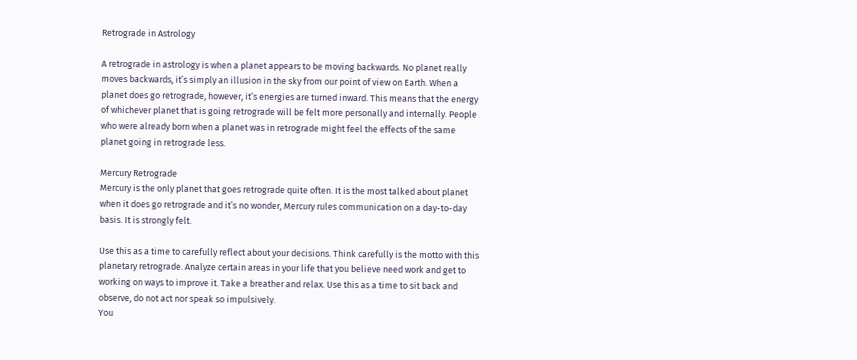Retrograde in Astrology

A retrograde in astrology is when a planet appears to be moving backwards. No planet really moves backwards, it’s simply an illusion in the sky from our point of view on Earth. When a planet does go retrograde, however, it’s energies are turned inward. This means that the energy of whichever planet that is going retrograde will be felt more personally and internally. People who were already born when a planet was in retrograde might feel the effects of the same planet going in retrograde less.

Mercury Retrograde
Mercury is the only planet that goes retrograde quite often. It is the most talked about planet when it does go retrograde and it’s no wonder, Mercury rules communication on a day-to-day basis. It is strongly felt.

Use this as a time to carefully reflect about your decisions. Think carefully is the motto with this planetary retrograde. Analyze certain areas in your life that you believe need work and get to working on ways to improve it. Take a breather and relax. Use this as a time to sit back and observe, do not act nor speak so impulsively.
You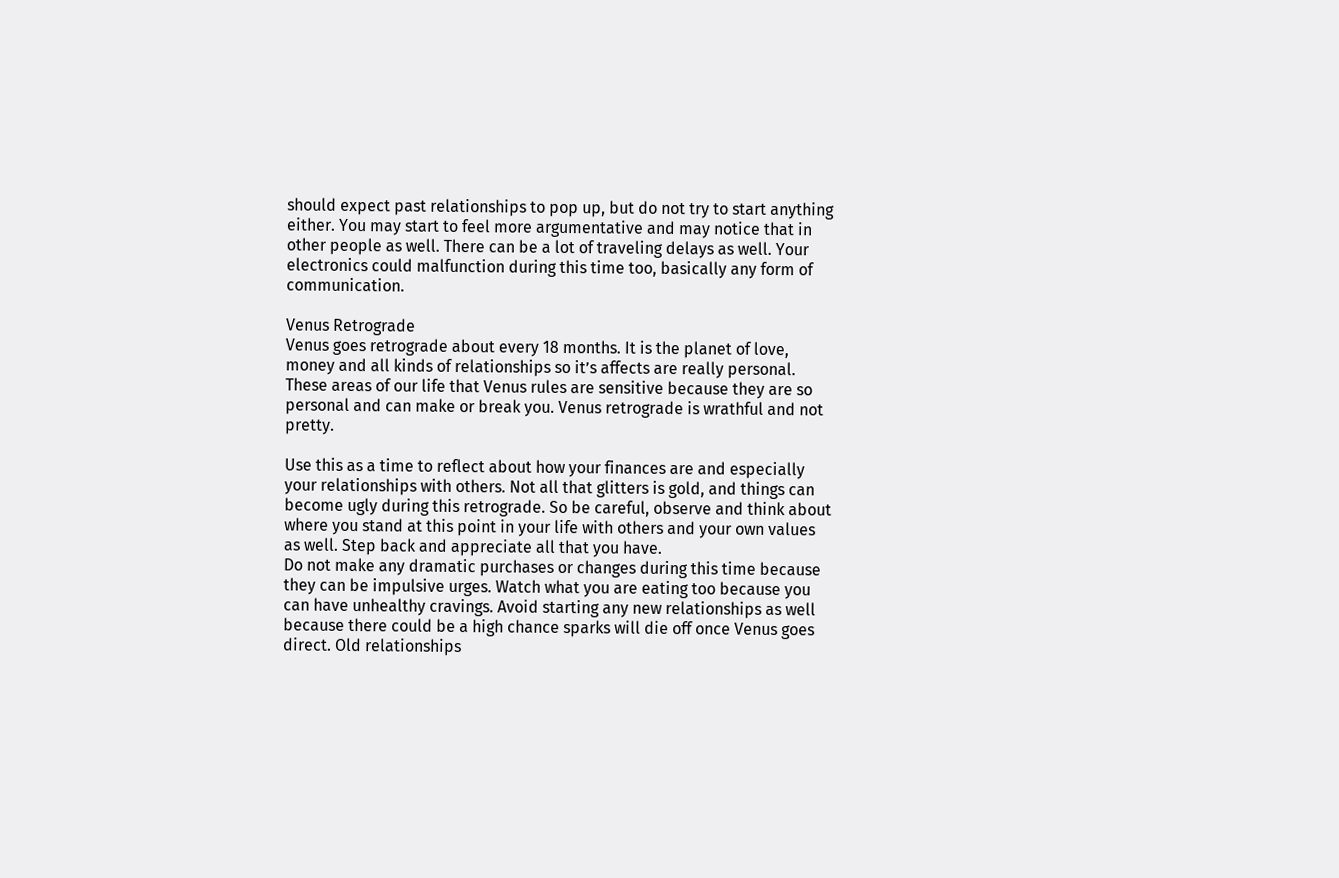should expect past relationships to pop up, but do not try to start anything either. You may start to feel more argumentative and may notice that in other people as well. There can be a lot of traveling delays as well. Your electronics could malfunction during this time too, basically any form of communication.

Venus Retrograde
Venus goes retrograde about every 18 months. It is the planet of love, money and all kinds of relationships so it’s affects are really personal. These areas of our life that Venus rules are sensitive because they are so personal and can make or break you. Venus retrograde is wrathful and not pretty.

Use this as a time to reflect about how your finances are and especially your relationships with others. Not all that glitters is gold, and things can become ugly during this retrograde. So be careful, observe and think about where you stand at this point in your life with others and your own values as well. Step back and appreciate all that you have.
Do not make any dramatic purchases or changes during this time because they can be impulsive urges. Watch what you are eating too because you can have unhealthy cravings. Avoid starting any new relationships as well because there could be a high chance sparks will die off once Venus goes direct. Old relationships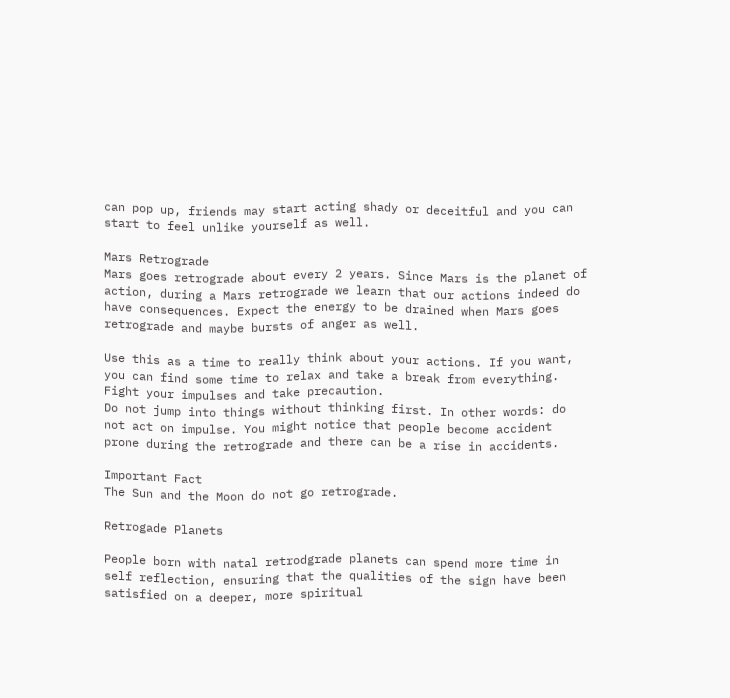can pop up, friends may start acting shady or deceitful and you can start to feel unlike yourself as well.

Mars Retrograde
Mars goes retrograde about every 2 years. Since Mars is the planet of action, during a Mars retrograde we learn that our actions indeed do have consequences. Expect the energy to be drained when Mars goes retrograde and maybe bursts of anger as well.

Use this as a time to really think about your actions. If you want, you can find some time to relax and take a break from everything. Fight your impulses and take precaution.
Do not jump into things without thinking first. In other words: do not act on impulse. You might notice that people become accident prone during the retrograde and there can be a rise in accidents.

Important Fact
The Sun and the Moon do not go retrograde.

Retrogade Planets

People born with natal retrodgrade planets can spend more time in self reflection, ensuring that the qualities of the sign have been satisfied on a deeper, more spiritual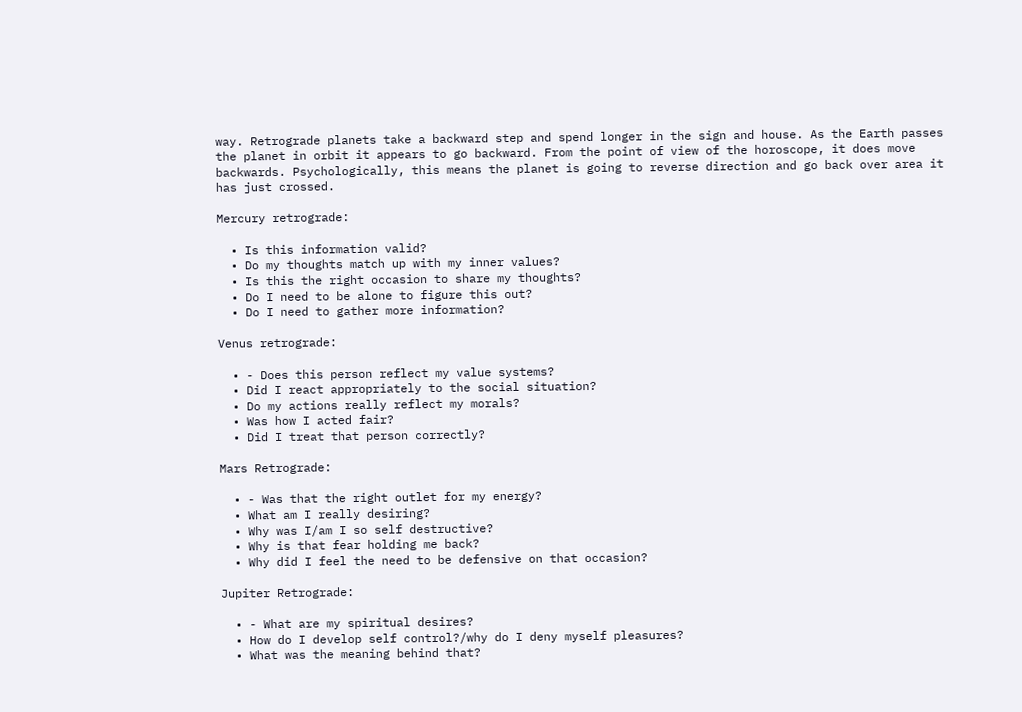way. Retrograde planets take a backward step and spend longer in the sign and house. As the Earth passes the planet in orbit it appears to go backward. From the point of view of the horoscope, it does move backwards. Psychologically, this means the planet is going to reverse direction and go back over area it has just crossed.

Mercury retrograde:

  • Is this information valid?
  • Do my thoughts match up with my inner values?
  • Is this the right occasion to share my thoughts?
  • Do I need to be alone to figure this out?
  • Do I need to gather more information?

Venus retrograde:

  • - Does this person reflect my value systems?
  • Did I react appropriately to the social situation?
  • Do my actions really reflect my morals?
  • Was how I acted fair?
  • Did I treat that person correctly?

Mars Retrograde:

  • - Was that the right outlet for my energy?
  • What am I really desiring?
  • Why was I/am I so self destructive?
  • Why is that fear holding me back?
  • Why did I feel the need to be defensive on that occasion?

Jupiter Retrograde:

  • - What are my spiritual desires?
  • How do I develop self control?/why do I deny myself pleasures?
  • What was the meaning behind that?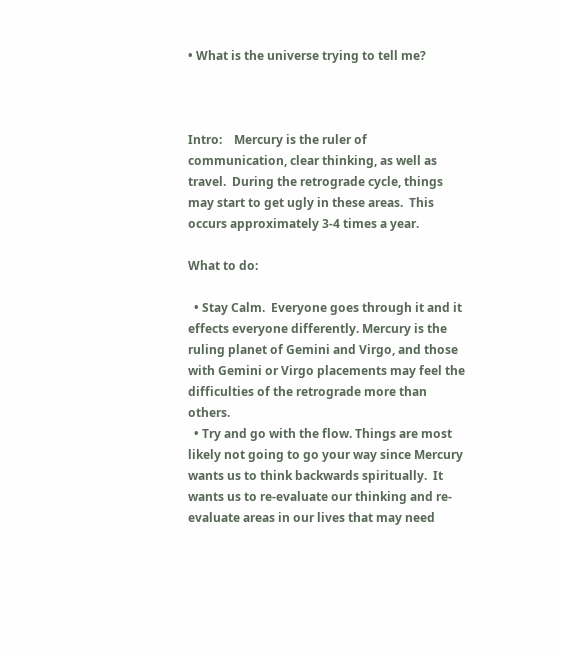• What is the universe trying to tell me?



Intro:    Mercury is the ruler of communication, clear thinking, as well as travel.  During the retrograde cycle, things may start to get ugly in these areas.  This occurs approximately 3-4 times a year.

What to do:

  • Stay Calm.  Everyone goes through it and it effects everyone differently. Mercury is the ruling planet of Gemini and Virgo, and those with Gemini or Virgo placements may feel the difficulties of the retrograde more than others.
  • Try and go with the flow. Things are most likely not going to go your way since Mercury wants us to think backwards spiritually.  It wants us to re-evaluate our thinking and re-evaluate areas in our lives that may need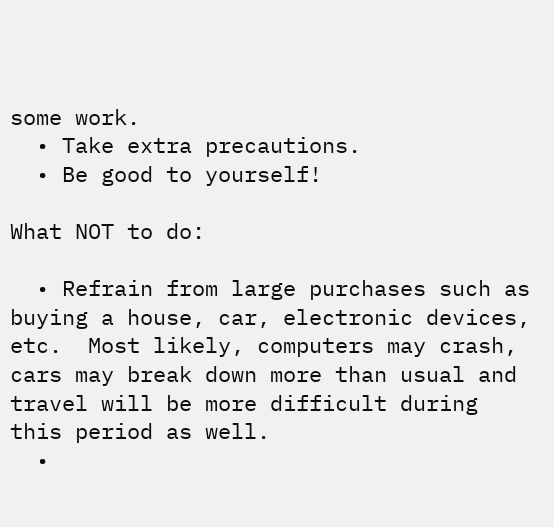some work.
  • Take extra precautions.
  • Be good to yourself!

What NOT to do:

  • Refrain from large purchases such as buying a house, car, electronic devices, etc.  Most likely, computers may crash, cars may break down more than usual and travel will be more difficult during this period as well.
  •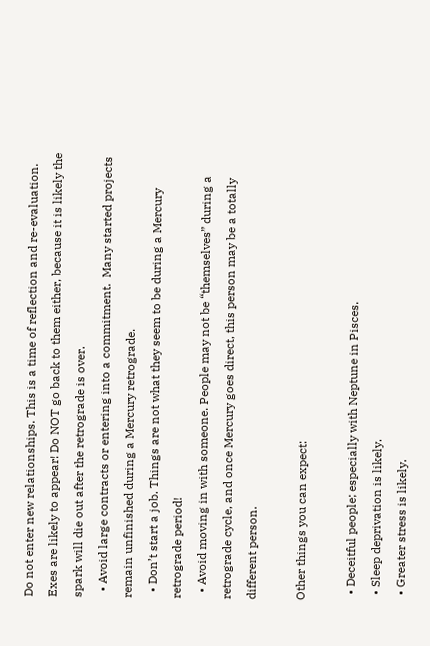Do not enter new relationships. This is a time of reflection and re-evaluation.  Exes are likely to appear! Do NOT go back to them either, because it is likely the spark will die out after the retrograde is over.
  • Avoid large contracts or entering into a commitment.  Many started projects remain unfinished during a Mercury retrograde.
  • Don’t start a job. Things are not what they seem to be during a Mercury retrograde period!
  • Avoid moving in with someone. People may not be “themselves” during a retrograde cycle, and once Mercury goes direct, this person may be a totally different person.

Other things you can expect:

  • Deceitful people; especially with Neptune in Pisces.
  • Sleep deprivation is likely.
  • Greater stress is likely.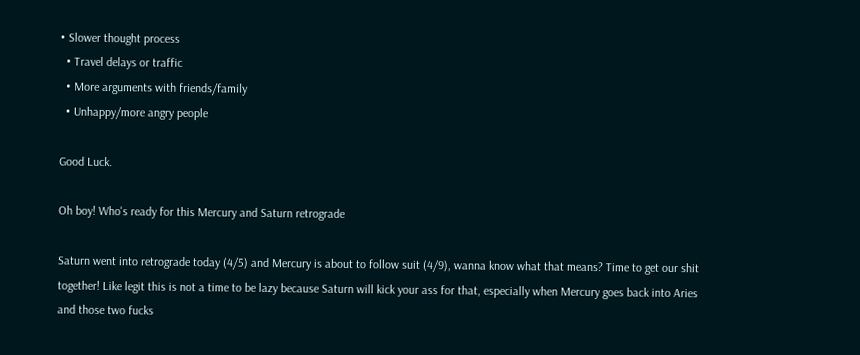• Slower thought process
  • Travel delays or traffic
  • More arguments with friends/family
  • Unhappy/more angry people

Good Luck.

Oh boy! Who's ready for this Mercury and Saturn retrograde

Saturn went into retrograde today (4/5) and Mercury is about to follow suit (4/9), wanna know what that means? Time to get our shit together! Like legit this is not a time to be lazy because Saturn will kick your ass for that, especially when Mercury goes back into Aries and those two fucks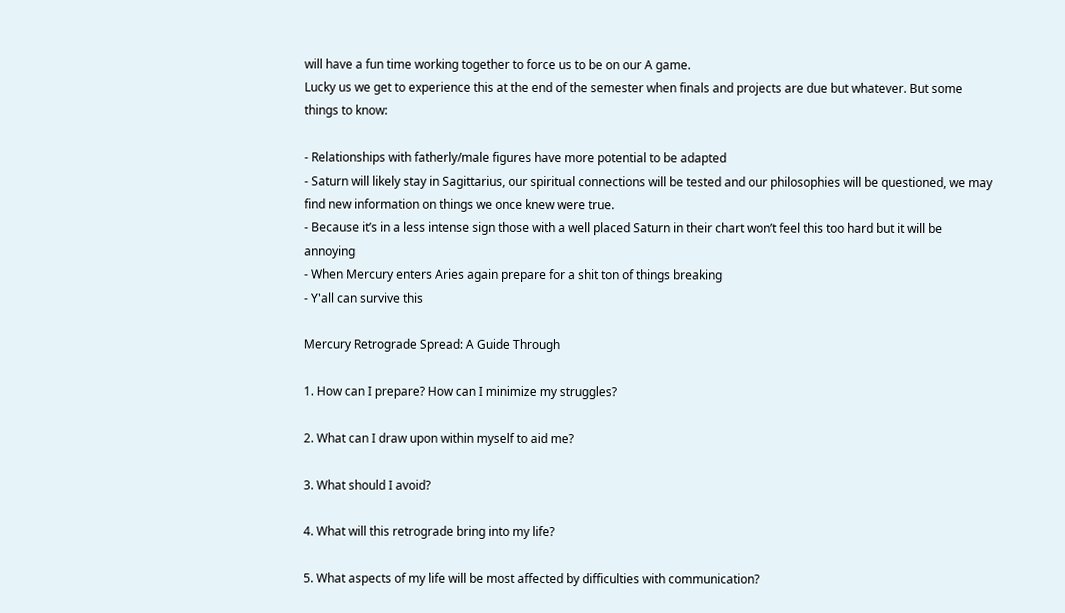will have a fun time working together to force us to be on our A game.
Lucky us we get to experience this at the end of the semester when finals and projects are due but whatever. But some things to know:

- Relationships with fatherly/male figures have more potential to be adapted
- Saturn will likely stay in Sagittarius, our spiritual connections will be tested and our philosophies will be questioned, we may find new information on things we once knew were true.
- Because it’s in a less intense sign those with a well placed Saturn in their chart won’t feel this too hard but it will be annoying
- When Mercury enters Aries again prepare for a shit ton of things breaking
- Y'all can survive this

Mercury Retrograde Spread: A Guide Through

1. How can I prepare? How can I minimize my struggles?

2. What can I draw upon within myself to aid me?

3. What should I avoid?

4. What will this retrograde bring into my life?

5. What aspects of my life will be most affected by difficulties with communication?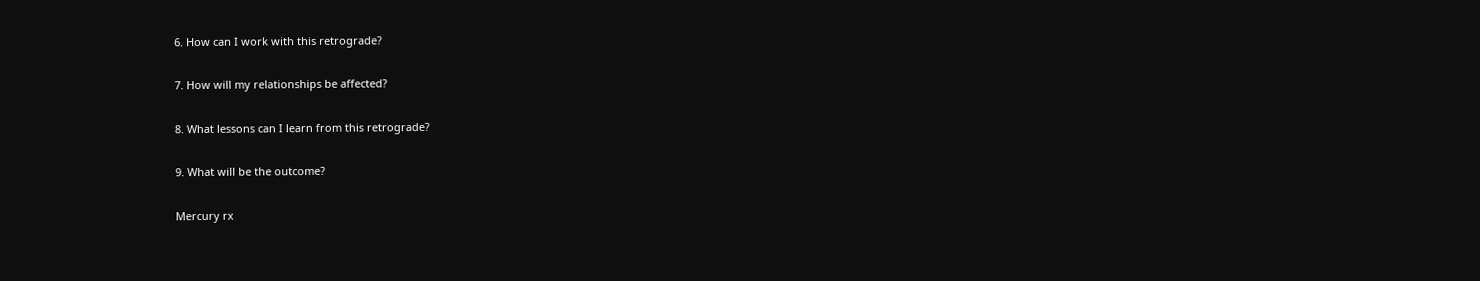6. How can I work with this retrograde?

7. How will my relationships be affected?

8. What lessons can I learn from this retrograde?

9. What will be the outcome?

Mercury rx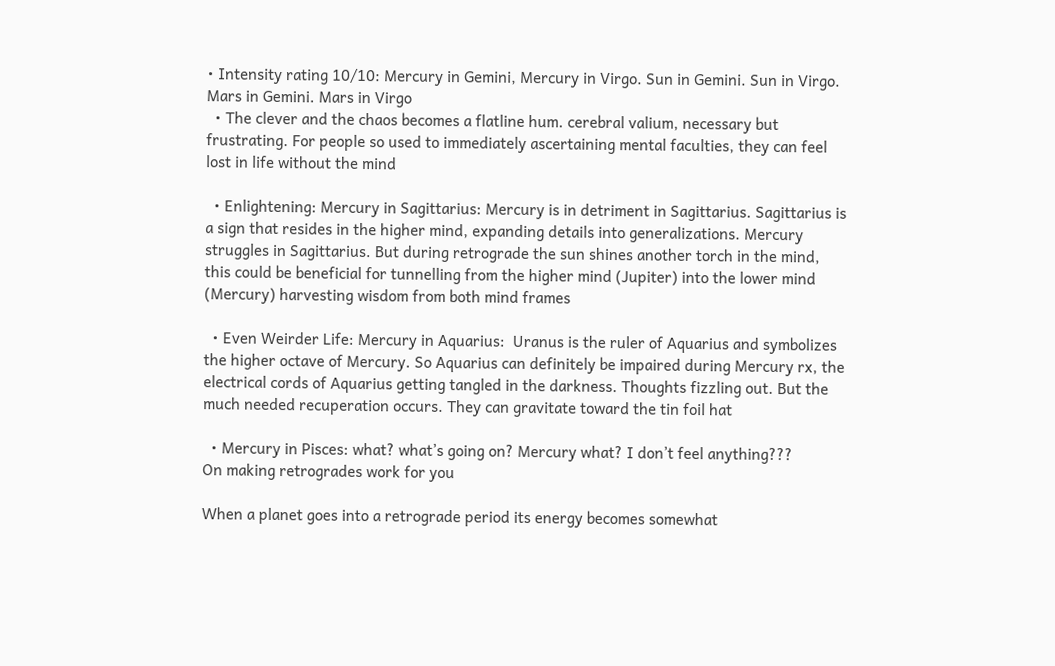• Intensity rating 10/10: Mercury in Gemini, Mercury in Virgo. Sun in Gemini. Sun in Virgo. Mars in Gemini. Mars in Virgo
  • The clever and the chaos becomes a flatline hum. cerebral valium, necessary but frustrating. For people so used to immediately ascertaining mental faculties, they can feel lost in life without the mind

  • Enlightening: Mercury in Sagittarius: Mercury is in detriment in Sagittarius. Sagittarius is a sign that resides in the higher mind, expanding details into generalizations. Mercury struggles in Sagittarius. But during retrograde the sun shines another torch in the mind, this could be beneficial for tunnelling from the higher mind (Jupiter) into the lower mind (Mercury) harvesting wisdom from both mind frames

  • Even Weirder Life: Mercury in Aquarius:  Uranus is the ruler of Aquarius and symbolizes the higher octave of Mercury. So Aquarius can definitely be impaired during Mercury rx, the electrical cords of Aquarius getting tangled in the darkness. Thoughts fizzling out. But the much needed recuperation occurs. They can gravitate toward the tin foil hat

  • Mercury in Pisces: what? what’s going on? Mercury what? I don’t feel anything???
On making retrogrades work for you

When a planet goes into a retrograde period its energy becomes somewhat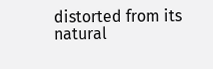distorted from its natural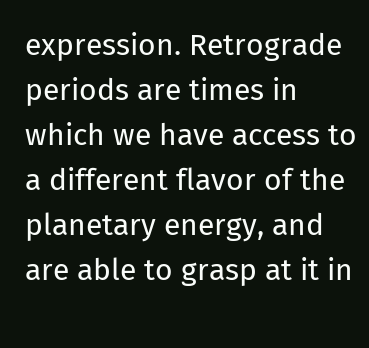expression. Retrograde periods are times in which we have access to a different flavor of the planetary energy, and are able to grasp at it in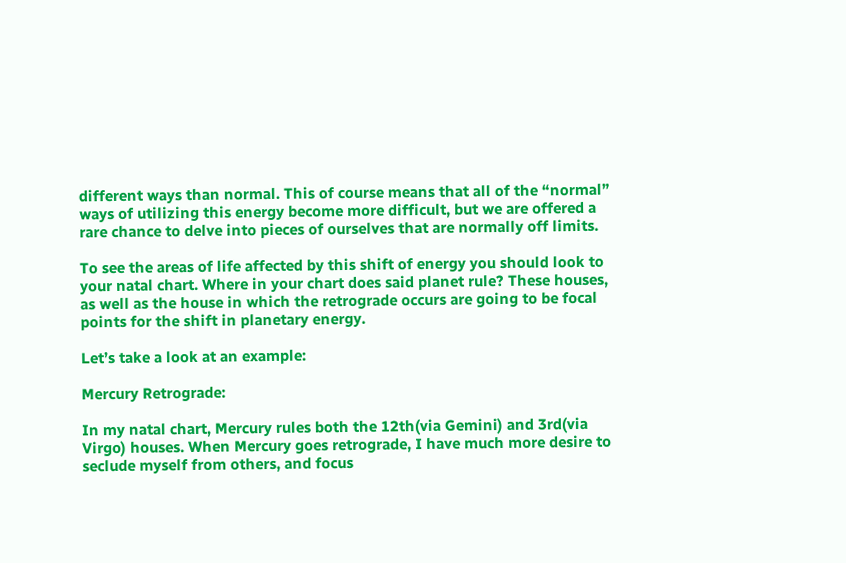different ways than normal. This of course means that all of the “normal” ways of utilizing this energy become more difficult, but we are offered a rare chance to delve into pieces of ourselves that are normally off limits.

To see the areas of life affected by this shift of energy you should look to your natal chart. Where in your chart does said planet rule? These houses, as well as the house in which the retrograde occurs are going to be focal points for the shift in planetary energy.

Let’s take a look at an example:

Mercury Retrograde:

In my natal chart, Mercury rules both the 12th(via Gemini) and 3rd(via Virgo) houses. When Mercury goes retrograde, I have much more desire to seclude myself from others, and focus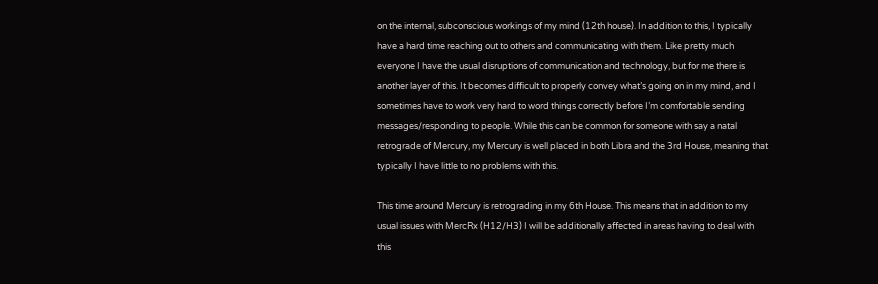on the internal, subconscious workings of my mind (12th house). In addition to this, I typically have a hard time reaching out to others and communicating with them. Like pretty much everyone I have the usual disruptions of communication and technology, but for me there is another layer of this. It becomes difficult to properly convey what’s going on in my mind, and I sometimes have to work very hard to word things correctly before I’m comfortable sending messages/responding to people. While this can be common for someone with say a natal retrograde of Mercury, my Mercury is well placed in both Libra and the 3rd House, meaning that typically I have little to no problems with this.

This time around Mercury is retrograding in my 6th House. This means that in addition to my usual issues with MercRx (H12/H3) I will be additionally affected in areas having to deal with this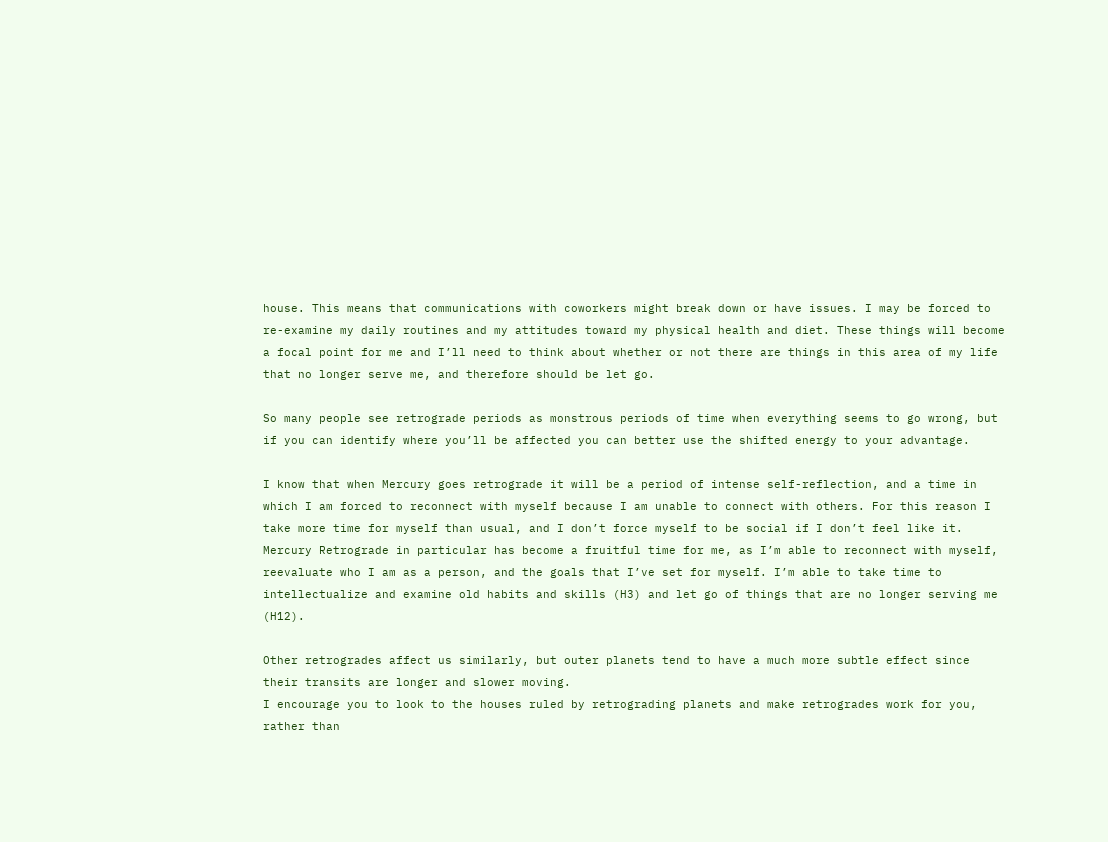house. This means that communications with coworkers might break down or have issues. I may be forced to re-examine my daily routines and my attitudes toward my physical health and diet. These things will become a focal point for me and I’ll need to think about whether or not there are things in this area of my life that no longer serve me, and therefore should be let go.

So many people see retrograde periods as monstrous periods of time when everything seems to go wrong, but if you can identify where you’ll be affected you can better use the shifted energy to your advantage.

I know that when Mercury goes retrograde it will be a period of intense self-reflection, and a time in which I am forced to reconnect with myself because I am unable to connect with others. For this reason I take more time for myself than usual, and I don’t force myself to be social if I don’t feel like it. Mercury Retrograde in particular has become a fruitful time for me, as I’m able to reconnect with myself, reevaluate who I am as a person, and the goals that I’ve set for myself. I’m able to take time to intellectualize and examine old habits and skills (H3) and let go of things that are no longer serving me (H12).

Other retrogrades affect us similarly, but outer planets tend to have a much more subtle effect since their transits are longer and slower moving.
I encourage you to look to the houses ruled by retrograding planets and make retrogrades work for you, rather than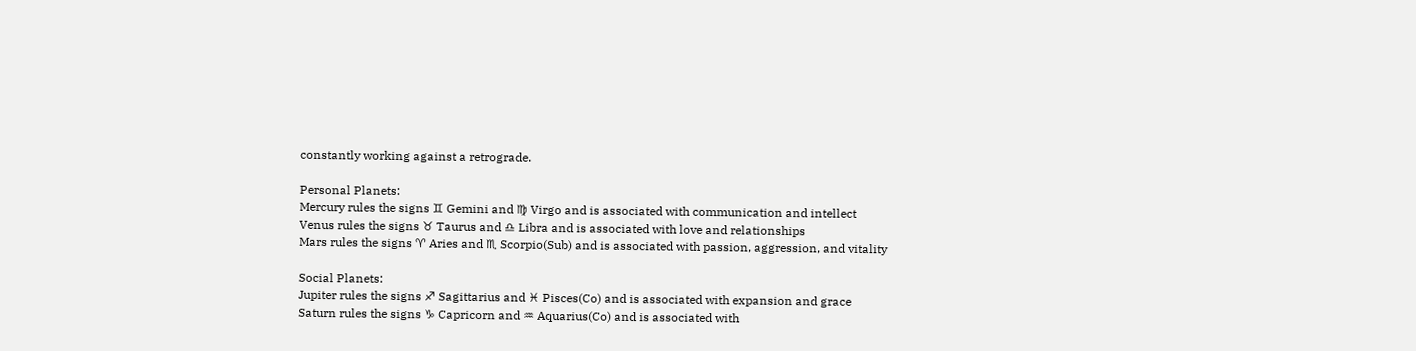constantly working against a retrograde.

Personal Planets:
Mercury rules the signs ♊ Gemini and ♍ Virgo and is associated with communication and intellect
Venus rules the signs ♉ Taurus and ♎ Libra and is associated with love and relationships
Mars rules the signs ♈ Aries and ♏ Scorpio(Sub) and is associated with passion, aggression, and vitality

Social Planets:
Jupiter rules the signs ♐ Sagittarius and ♓ Pisces(Co) and is associated with expansion and grace
Saturn rules the signs ♑ Capricorn and ♒ Aquarius(Co) and is associated with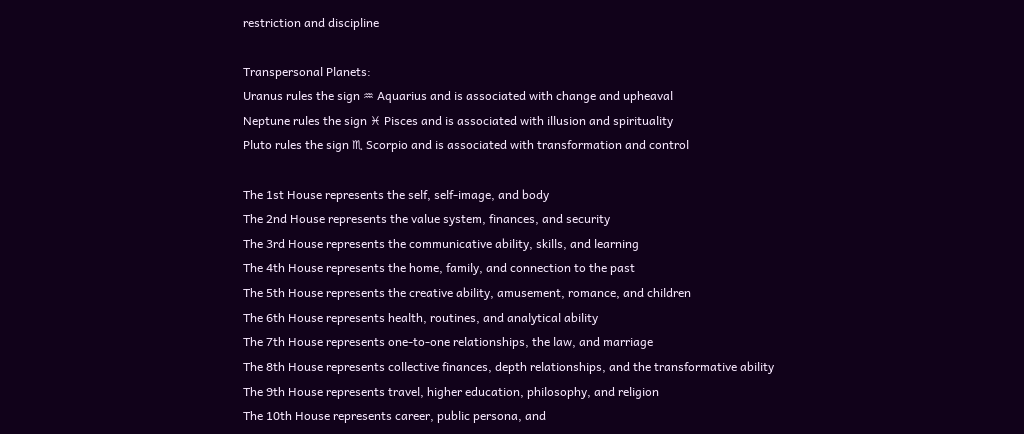restriction and discipline

Transpersonal Planets:
Uranus rules the sign ♒ Aquarius and is associated with change and upheaval
Neptune rules the sign ♓ Pisces and is associated with illusion and spirituality
Pluto rules the sign ♏ Scorpio and is associated with transformation and control

The 1st House represents the self, self-image, and body
The 2nd House represents the value system, finances, and security
The 3rd House represents the communicative ability, skills, and learning
The 4th House represents the home, family, and connection to the past
The 5th House represents the creative ability, amusement, romance, and children
The 6th House represents health, routines, and analytical ability
The 7th House represents one-to-one relationships, the law, and marriage
The 8th House represents collective finances, depth relationships, and the transformative ability
The 9th House represents travel, higher education, philosophy, and religion
The 10th House represents career, public persona, and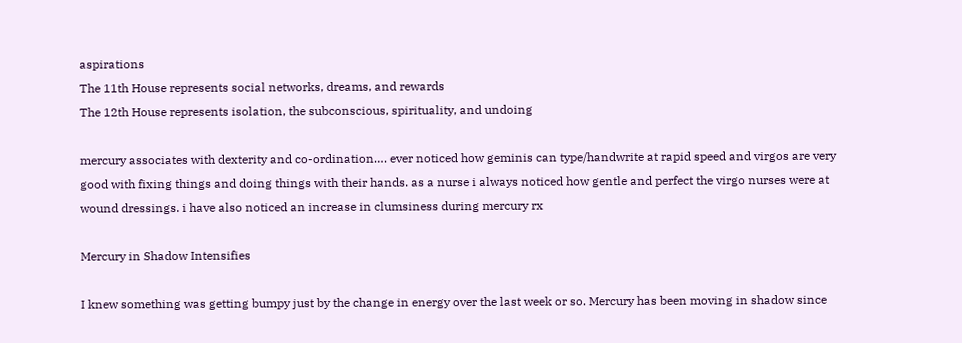aspirations
The 11th House represents social networks, dreams, and rewards
The 12th House represents isolation, the subconscious, spirituality, and undoing

mercury associates with dexterity and co-ordination…. ever noticed how geminis can type/handwrite at rapid speed and virgos are very good with fixing things and doing things with their hands. as a nurse i always noticed how gentle and perfect the virgo nurses were at wound dressings. i have also noticed an increase in clumsiness during mercury rx

Mercury in Shadow Intensifies

I knew something was getting bumpy just by the change in energy over the last week or so. Mercury has been moving in shadow since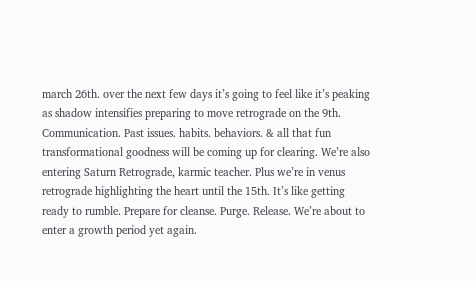march 26th. over the next few days it’s going to feel like it’s peaking as shadow intensifies preparing to move retrograde on the 9th. Communication. Past issues. habits. behaviors. & all that fun transformational goodness will be coming up for clearing. We’re also entering Saturn Retrograde, karmic teacher. Plus we’re in venus retrograde highlighting the heart until the 15th. It’s like getting ready to rumble. Prepare for cleanse. Purge. Release. We’re about to enter a growth period yet again.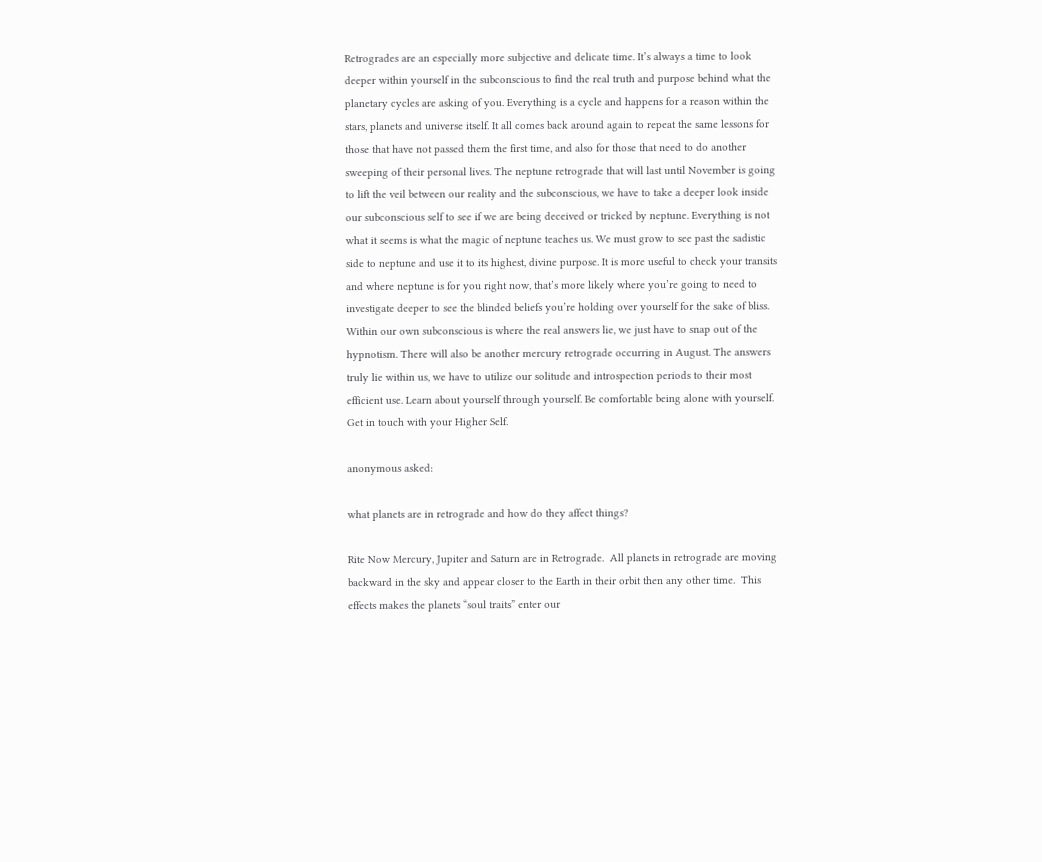Retrogrades are an especially more subjective and delicate time. It’s always a time to look deeper within yourself in the subconscious to find the real truth and purpose behind what the planetary cycles are asking of you. Everything is a cycle and happens for a reason within the stars, planets and universe itself. It all comes back around again to repeat the same lessons for those that have not passed them the first time, and also for those that need to do another sweeping of their personal lives. The neptune retrograde that will last until November is going to lift the veil between our reality and the subconscious, we have to take a deeper look inside our subconscious self to see if we are being deceived or tricked by neptune. Everything is not what it seems is what the magic of neptune teaches us. We must grow to see past the sadistic side to neptune and use it to its highest, divine purpose. It is more useful to check your transits and where neptune is for you right now, that’s more likely where you’re going to need to investigate deeper to see the blinded beliefs you’re holding over yourself for the sake of bliss. Within our own subconscious is where the real answers lie, we just have to snap out of the hypnotism. There will also be another mercury retrograde occurring in August. The answers truly lie within us, we have to utilize our solitude and introspection periods to their most efficient use. Learn about yourself through yourself. Be comfortable being alone with yourself. Get in touch with your Higher Self.

anonymous asked:

what planets are in retrograde and how do they affect things?

Rite Now Mercury, Jupiter and Saturn are in Retrograde.  All planets in retrograde are moving backward in the sky and appear closer to the Earth in their orbit then any other time.  This effects makes the planets “soul traits” enter our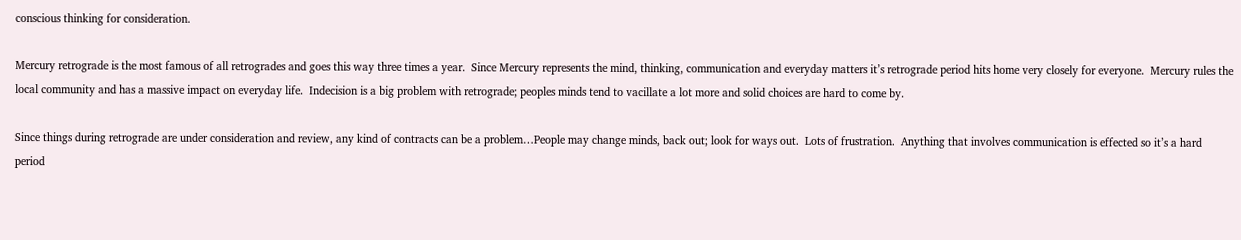conscious thinking for consideration.

Mercury retrograde is the most famous of all retrogrades and goes this way three times a year.  Since Mercury represents the mind, thinking, communication and everyday matters it’s retrograde period hits home very closely for everyone.  Mercury rules the local community and has a massive impact on everyday life.  Indecision is a big problem with retrograde; peoples minds tend to vacillate a lot more and solid choices are hard to come by.

Since things during retrograde are under consideration and review, any kind of contracts can be a problem…People may change minds, back out; look for ways out.  Lots of frustration.  Anything that involves communication is effected so it’s a hard period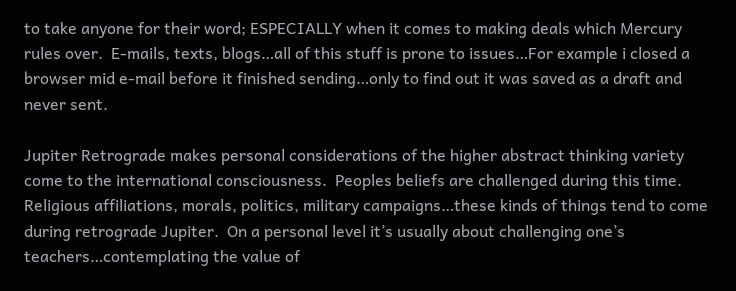to take anyone for their word; ESPECIALLY when it comes to making deals which Mercury rules over.  E-mails, texts, blogs…all of this stuff is prone to issues…For example i closed a browser mid e-mail before it finished sending…only to find out it was saved as a draft and never sent.

Jupiter Retrograde makes personal considerations of the higher abstract thinking variety come to the international consciousness.  Peoples beliefs are challenged during this time.  Religious affiliations, morals, politics, military campaigns…these kinds of things tend to come during retrograde Jupiter.  On a personal level it’s usually about challenging one’s teachers…contemplating the value of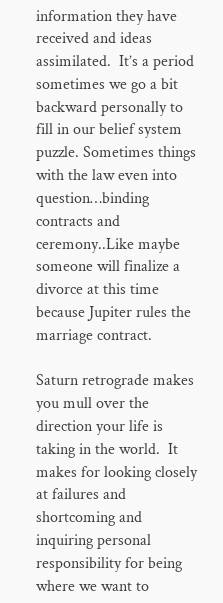information they have received and ideas assimilated.  It’s a period sometimes we go a bit backward personally to fill in our belief system puzzle. Sometimes things with the law even into question…binding contracts and ceremony..Like maybe someone will finalize a divorce at this time because Jupiter rules the marriage contract.

Saturn retrograde makes you mull over the direction your life is taking in the world.  It makes for looking closely at failures and shortcoming and inquiring personal responsibility for being where we want to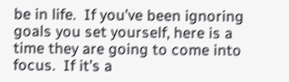be in life.  If you’ve been ignoring goals you set yourself, here is a time they are going to come into focus.  If it’s a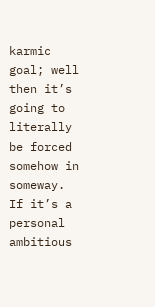karmic goal; well then it’s going to literally be forced somehow in someway. If it’s a personal ambitious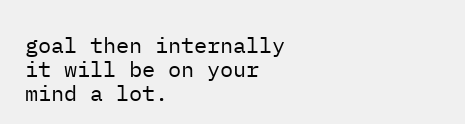goal then internally it will be on your mind a lot.